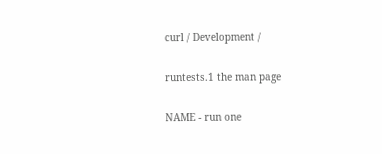curl / Development /

runtests.1 the man page

NAME - run one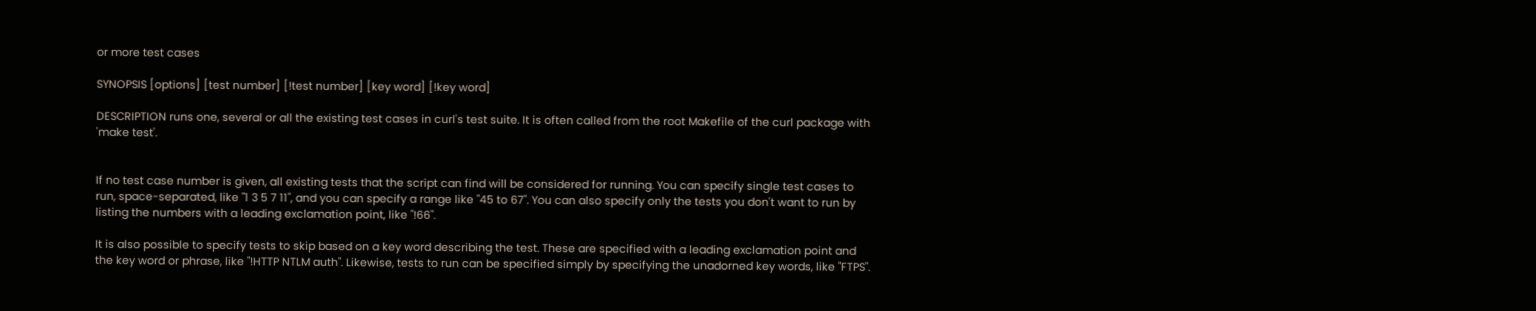or more test cases

SYNOPSIS [options] [test number] [!test number] [key word] [!key word]

DESCRIPTION runs one, several or all the existing test cases in curl's test suite. It is often called from the root Makefile of the curl package with 'make test'.


If no test case number is given, all existing tests that the script can find will be considered for running. You can specify single test cases to run, space-separated, like "1 3 5 7 11", and you can specify a range like "45 to 67". You can also specify only the tests you don't want to run by listing the numbers with a leading exclamation point, like "!66".

It is also possible to specify tests to skip based on a key word describing the test. These are specified with a leading exclamation point and the key word or phrase, like "!HTTP NTLM auth". Likewise, tests to run can be specified simply by specifying the unadorned key words, like "FTPS".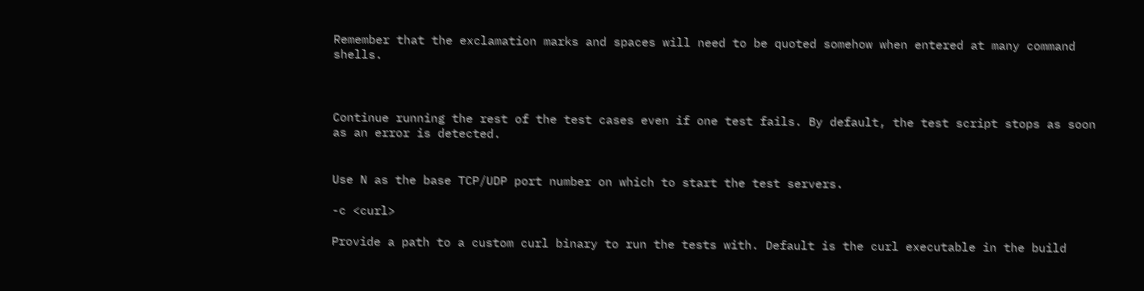Remember that the exclamation marks and spaces will need to be quoted somehow when entered at many command shells.



Continue running the rest of the test cases even if one test fails. By default, the test script stops as soon as an error is detected.


Use N as the base TCP/UDP port number on which to start the test servers.

-c <curl>

Provide a path to a custom curl binary to run the tests with. Default is the curl executable in the build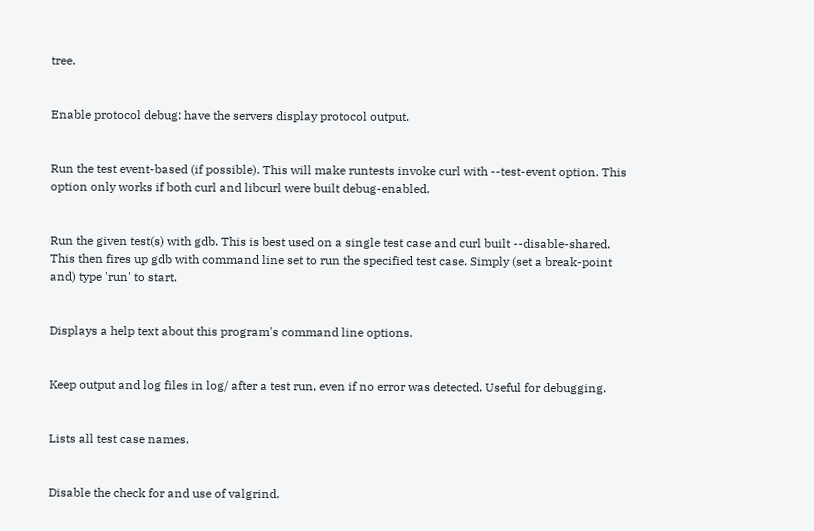tree.


Enable protocol debug: have the servers display protocol output.


Run the test event-based (if possible). This will make runtests invoke curl with --test-event option. This option only works if both curl and libcurl were built debug-enabled.


Run the given test(s) with gdb. This is best used on a single test case and curl built --disable-shared. This then fires up gdb with command line set to run the specified test case. Simply (set a break-point and) type 'run' to start.


Displays a help text about this program's command line options.


Keep output and log files in log/ after a test run, even if no error was detected. Useful for debugging.


Lists all test case names.


Disable the check for and use of valgrind.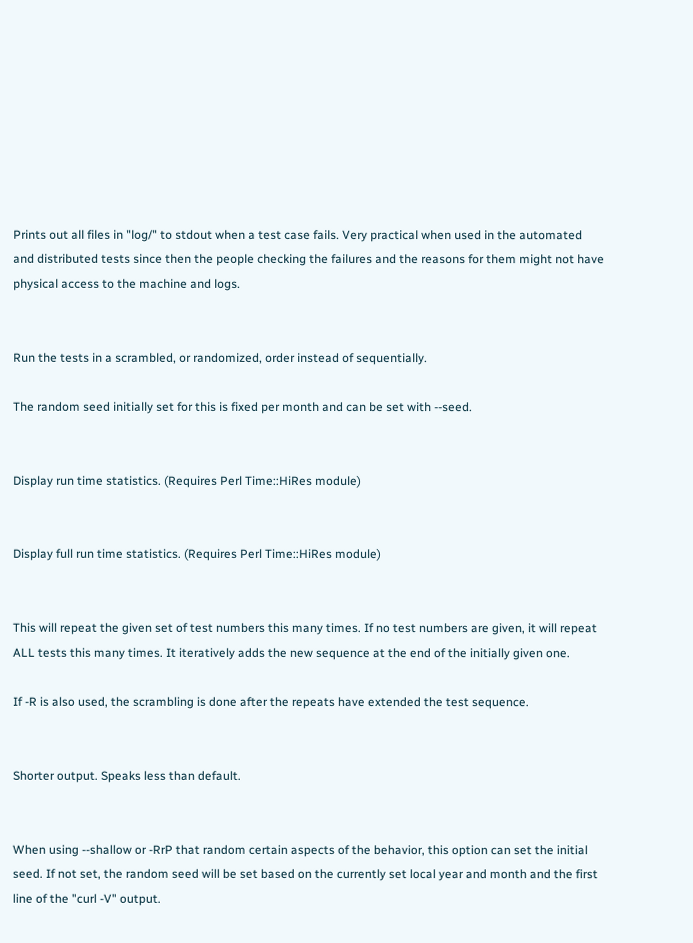Prints out all files in "log/" to stdout when a test case fails. Very practical when used in the automated and distributed tests since then the people checking the failures and the reasons for them might not have physical access to the machine and logs.


Run the tests in a scrambled, or randomized, order instead of sequentially.

The random seed initially set for this is fixed per month and can be set with --seed.


Display run time statistics. (Requires Perl Time::HiRes module)


Display full run time statistics. (Requires Perl Time::HiRes module)


This will repeat the given set of test numbers this many times. If no test numbers are given, it will repeat ALL tests this many times. It iteratively adds the new sequence at the end of the initially given one.

If -R is also used, the scrambling is done after the repeats have extended the test sequence.


Shorter output. Speaks less than default.


When using --shallow or -RrP that random certain aspects of the behavior, this option can set the initial seed. If not set, the random seed will be set based on the currently set local year and month and the first line of the "curl -V" output.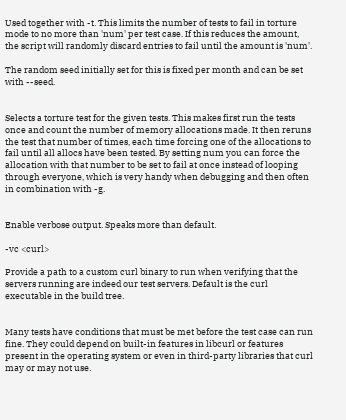Used together with -t. This limits the number of tests to fail in torture mode to no more than 'num' per test case. If this reduces the amount, the script will randomly discard entries to fail until the amount is 'num'.

The random seed initially set for this is fixed per month and can be set with --seed.


Selects a torture test for the given tests. This makes first run the tests once and count the number of memory allocations made. It then reruns the test that number of times, each time forcing one of the allocations to fail until all allocs have been tested. By setting num you can force the allocation with that number to be set to fail at once instead of looping through everyone, which is very handy when debugging and then often in combination with -g.


Enable verbose output. Speaks more than default.

-vc <curl>

Provide a path to a custom curl binary to run when verifying that the servers running are indeed our test servers. Default is the curl executable in the build tree.


Many tests have conditions that must be met before the test case can run fine. They could depend on built-in features in libcurl or features present in the operating system or even in third-party libraries that curl may or may not use.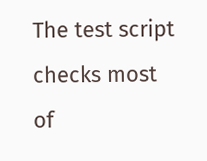The test script checks most of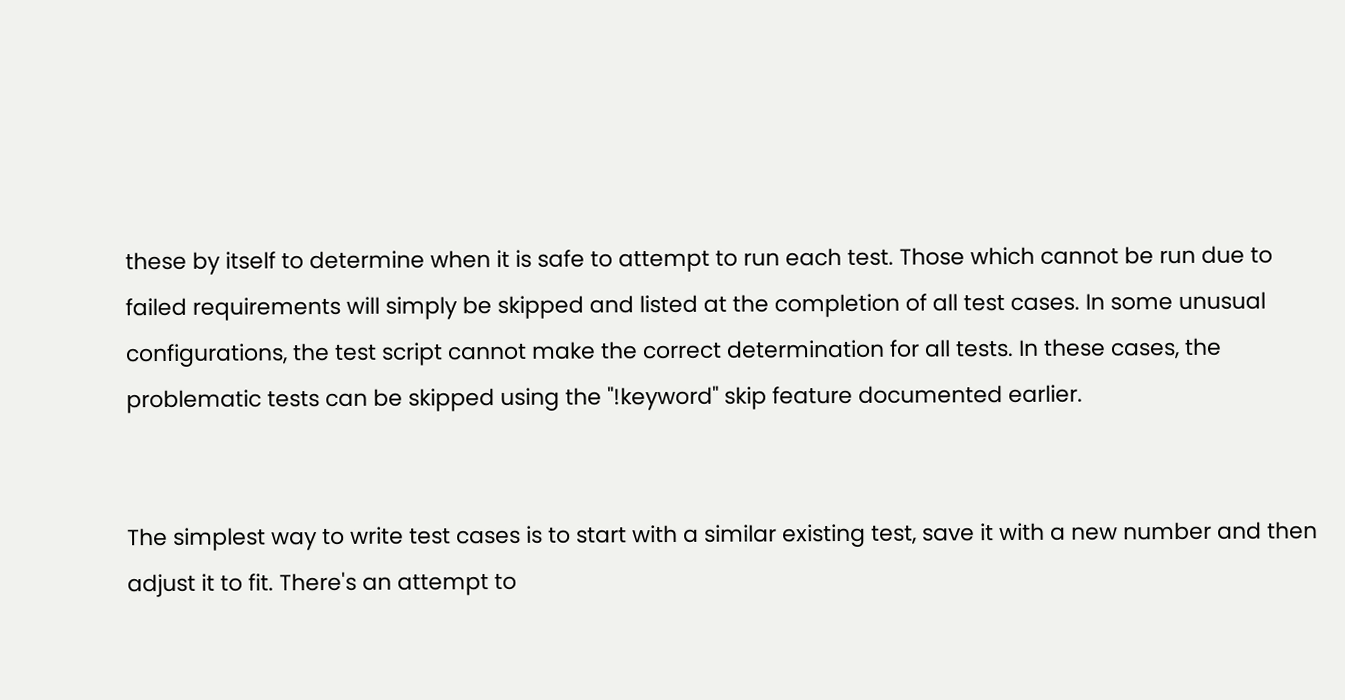these by itself to determine when it is safe to attempt to run each test. Those which cannot be run due to failed requirements will simply be skipped and listed at the completion of all test cases. In some unusual configurations, the test script cannot make the correct determination for all tests. In these cases, the problematic tests can be skipped using the "!keyword" skip feature documented earlier.


The simplest way to write test cases is to start with a similar existing test, save it with a new number and then adjust it to fit. There's an attempt to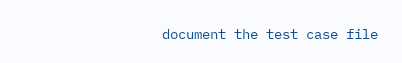document the test case file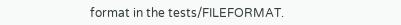format in the tests/FILEFORMAT.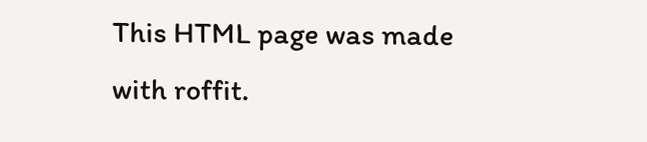This HTML page was made with roffit.